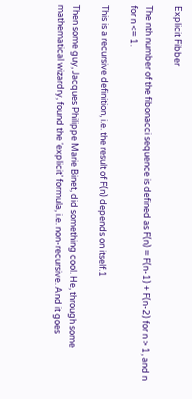Explicit Fibber

The nth number of the fibonacci sequence is defined as F(n) = F(n-1) + F(n-2) for n > 1, and n for n <= 1.

This is a recursive definition, i.e. the result of F(n) depends on itself.1

Then some guy, Jacques Philippe Marie Binet, did something cool. He, through some mathematical wizardry, found the ‘explicit’ formula, i.e. non-recursive. And it goes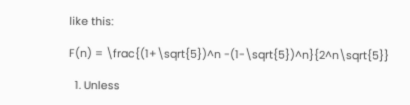like this:

F(n) = \frac{(1+\sqrt{5})^n -(1-\sqrt{5})^n}{2^n\sqrt{5}}

  1. Unless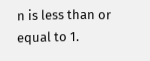n is less than or equal to 1.